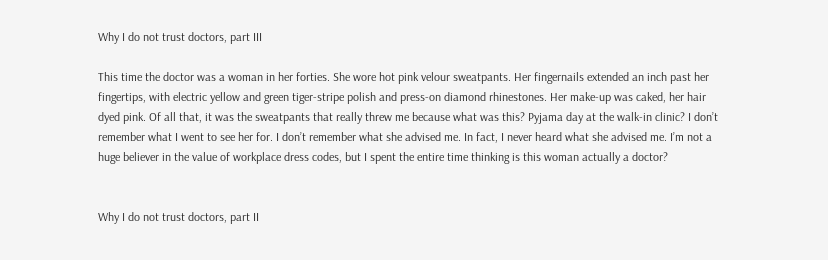Why I do not trust doctors, part III

This time the doctor was a woman in her forties. She wore hot pink velour sweatpants. Her fingernails extended an inch past her fingertips, with electric yellow and green tiger-stripe polish and press-on diamond rhinestones. Her make-up was caked, her hair dyed pink. Of all that, it was the sweatpants that really threw me because what was this? Pyjama day at the walk-in clinic? I don’t remember what I went to see her for. I don’t remember what she advised me. In fact, I never heard what she advised me. I’m not a huge believer in the value of workplace dress codes, but I spent the entire time thinking is this woman actually a doctor?


Why I do not trust doctors, part II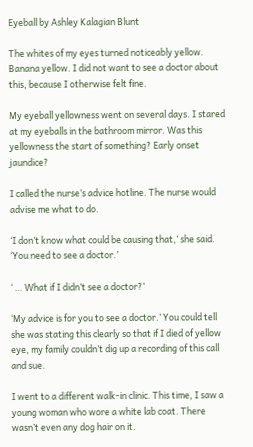Eyeball by Ashley Kalagian Blunt

The whites of my eyes turned noticeably yellow. Banana yellow. I did not want to see a doctor about this, because I otherwise felt fine.

My eyeball yellowness went on several days. I stared at my eyeballs in the bathroom mirror. Was this yellowness the start of something? Early onset jaundice?

I called the nurse’s advice hotline. The nurse would advise me what to do.

‘I don’t know what could be causing that,’ she said. ‘You need to see a doctor.’

‘ … What if I didn’t see a doctor?’

‘My advice is for you to see a doctor.’ You could tell she was stating this clearly so that if I died of yellow eye, my family couldn’t dig up a recording of this call and sue.

I went to a different walk-in clinic. This time, I saw a young woman who wore a white lab coat. There wasn’t even any dog hair on it.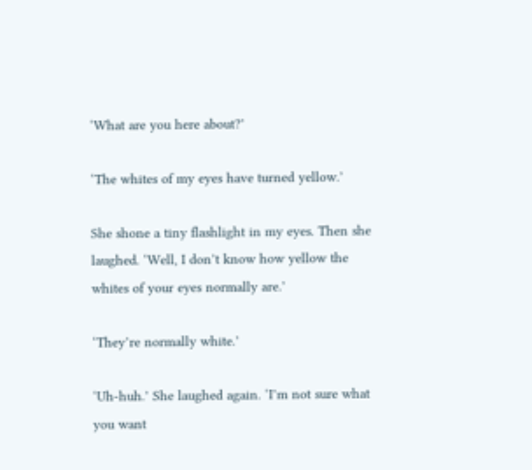‘What are you here about?’

‘The whites of my eyes have turned yellow.’

She shone a tiny flashlight in my eyes. Then she laughed. ‘Well, I don’t know how yellow the whites of your eyes normally are.’

‘They’re normally white.’

‘Uh-huh.’ She laughed again. ‘I’m not sure what you want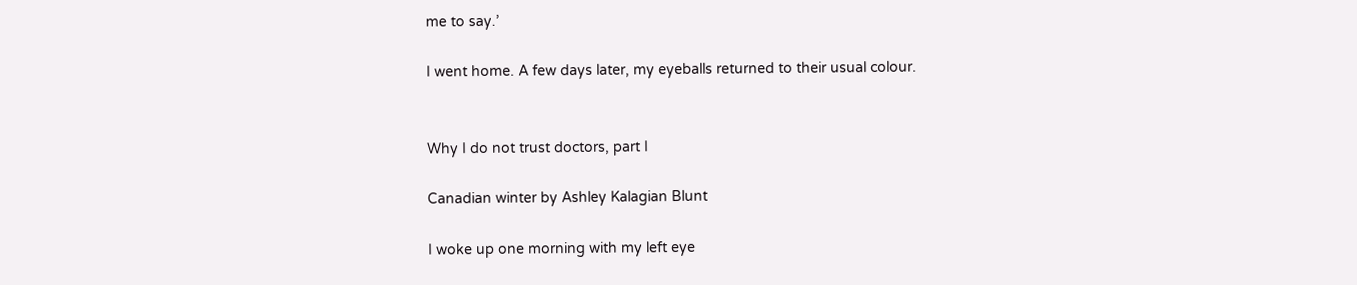me to say.’

I went home. A few days later, my eyeballs returned to their usual colour.


Why I do not trust doctors, part I

Canadian winter by Ashley Kalagian Blunt

I woke up one morning with my left eye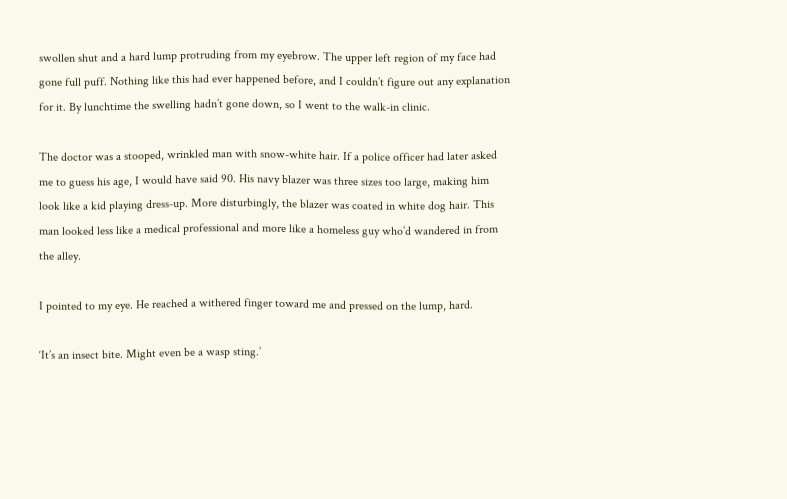swollen shut and a hard lump protruding from my eyebrow. The upper left region of my face had gone full puff. Nothing like this had ever happened before, and I couldn’t figure out any explanation for it. By lunchtime the swelling hadn’t gone down, so I went to the walk-in clinic.

The doctor was a stooped, wrinkled man with snow-white hair. If a police officer had later asked me to guess his age, I would have said 90. His navy blazer was three sizes too large, making him look like a kid playing dress-up. More disturbingly, the blazer was coated in white dog hair. This man looked less like a medical professional and more like a homeless guy who’d wandered in from the alley.

I pointed to my eye. He reached a withered finger toward me and pressed on the lump, hard.

‘It’s an insect bite. Might even be a wasp sting.’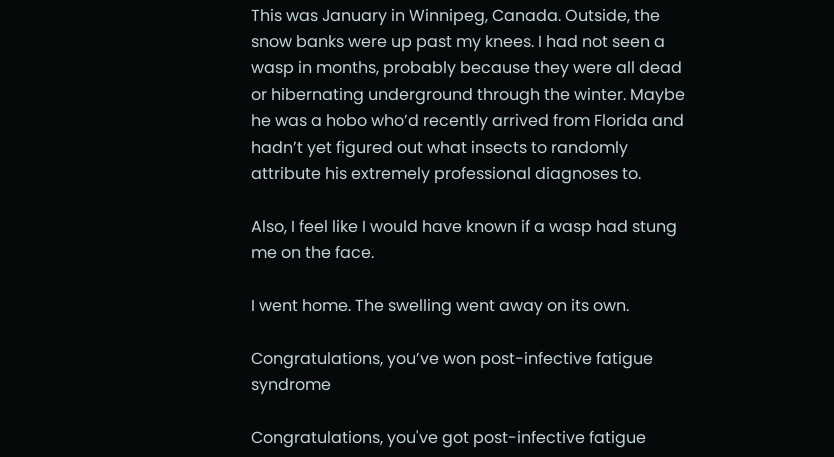This was January in Winnipeg, Canada. Outside, the snow banks were up past my knees. I had not seen a wasp in months, probably because they were all dead or hibernating underground through the winter. Maybe he was a hobo who’d recently arrived from Florida and hadn’t yet figured out what insects to randomly attribute his extremely professional diagnoses to.

Also, I feel like I would have known if a wasp had stung me on the face.

I went home. The swelling went away on its own.

Congratulations, you’ve won post-infective fatigue syndrome

Congratulations, you've got post-infective fatigue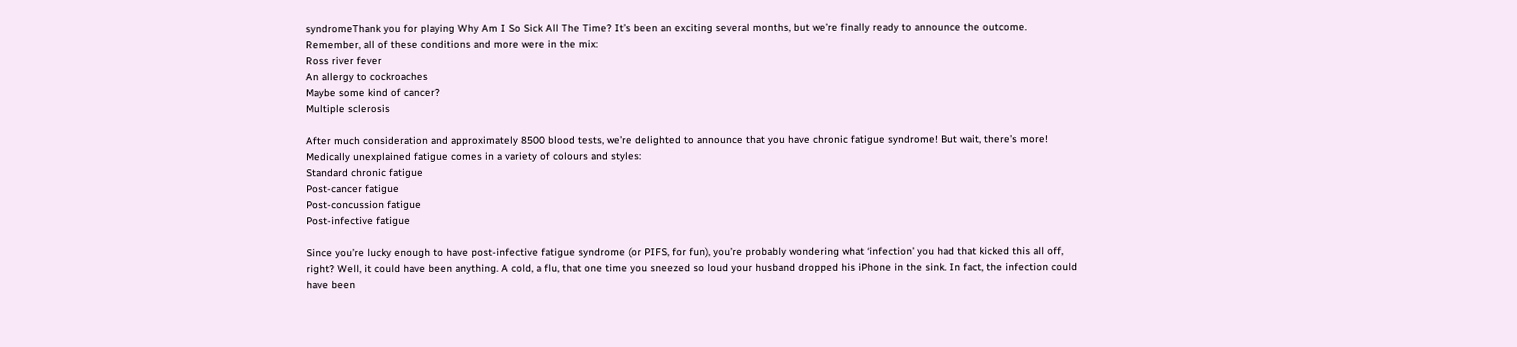syndromeThank you for playing Why Am I So Sick All The Time? It’s been an exciting several months, but we’re finally ready to announce the outcome. Remember, all of these conditions and more were in the mix:
Ross river fever
An allergy to cockroaches
Maybe some kind of cancer?
Multiple sclerosis

After much consideration and approximately 8500 blood tests, we’re delighted to announce that you have chronic fatigue syndrome! But wait, there’s more! Medically unexplained fatigue comes in a variety of colours and styles:
Standard chronic fatigue
Post-cancer fatigue
Post-concussion fatigue
Post-infective fatigue

Since you’re lucky enough to have post-infective fatigue syndrome (or PIFS, for fun), you’re probably wondering what ‘infection’ you had that kicked this all off, right? Well, it could have been anything. A cold, a flu, that one time you sneezed so loud your husband dropped his iPhone in the sink. In fact, the infection could have been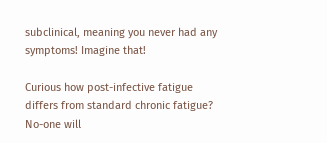subclinical, meaning you never had any symptoms! Imagine that!

Curious how post-infective fatigue differs from standard chronic fatigue? No-one will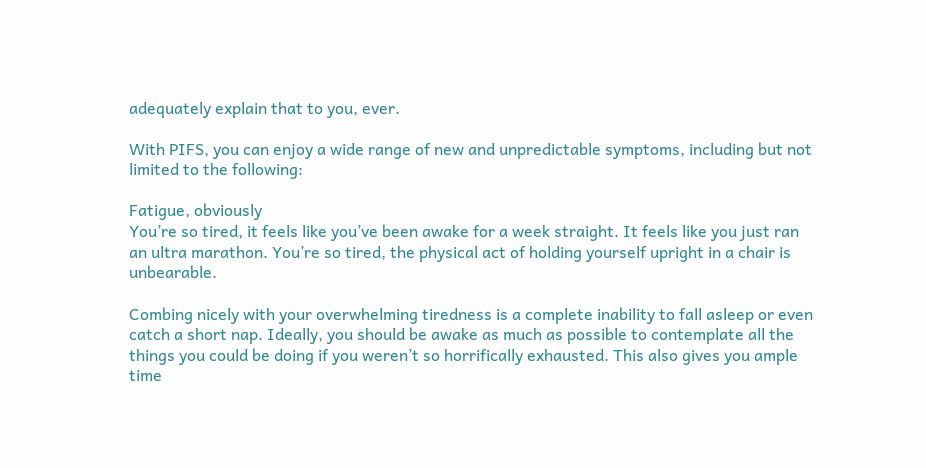adequately explain that to you, ever.

With PIFS, you can enjoy a wide range of new and unpredictable symptoms, including but not limited to the following:

Fatigue, obviously
You’re so tired, it feels like you’ve been awake for a week straight. It feels like you just ran an ultra marathon. You’re so tired, the physical act of holding yourself upright in a chair is unbearable.

Combing nicely with your overwhelming tiredness is a complete inability to fall asleep or even catch a short nap. Ideally, you should be awake as much as possible to contemplate all the things you could be doing if you weren’t so horrifically exhausted. This also gives you ample time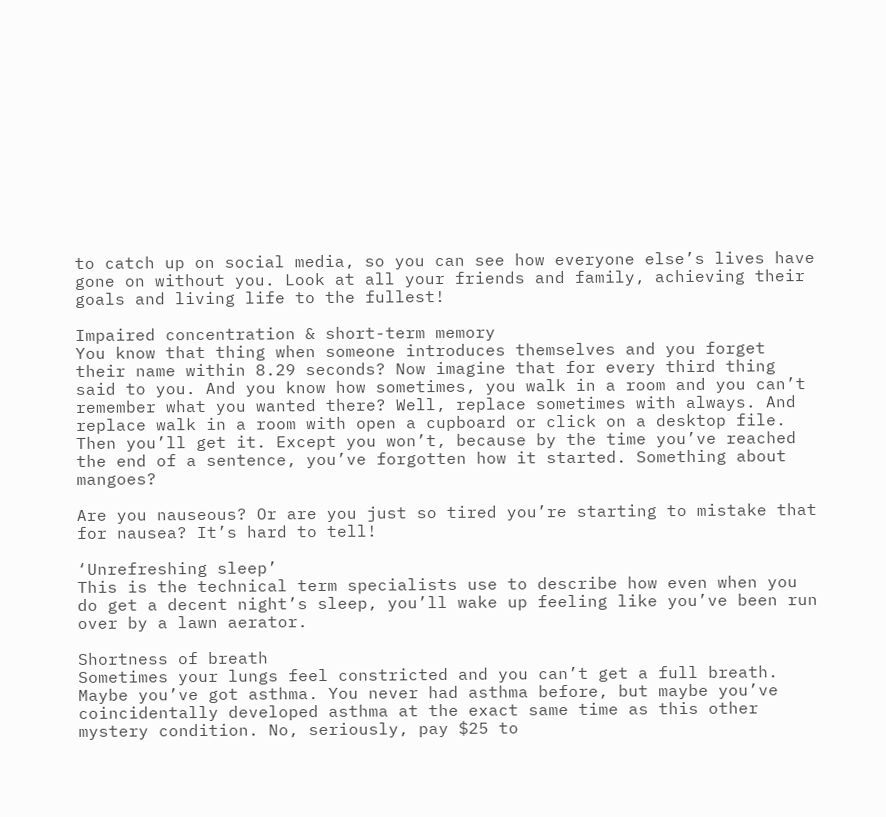to catch up on social media, so you can see how everyone else’s lives have gone on without you. Look at all your friends and family, achieving their goals and living life to the fullest!

Impaired concentration & short-term memory
You know that thing when someone introduces themselves and you forget their name within 8.29 seconds? Now imagine that for every third thing said to you. And you know how sometimes, you walk in a room and you can’t remember what you wanted there? Well, replace sometimes with always. And replace walk in a room with open a cupboard or click on a desktop file. Then you’ll get it. Except you won’t, because by the time you’ve reached the end of a sentence, you’ve forgotten how it started. Something about mangoes?

Are you nauseous? Or are you just so tired you’re starting to mistake that for nausea? It’s hard to tell!

‘Unrefreshing sleep’
This is the technical term specialists use to describe how even when you do get a decent night’s sleep, you’ll wake up feeling like you’ve been run over by a lawn aerator.

Shortness of breath
Sometimes your lungs feel constricted and you can’t get a full breath. Maybe you’ve got asthma. You never had asthma before, but maybe you’ve coincidentally developed asthma at the exact same time as this other mystery condition. No, seriously, pay $25 to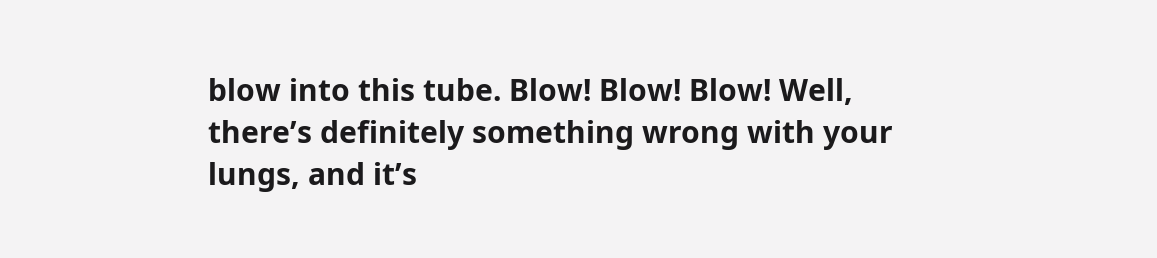blow into this tube. Blow! Blow! Blow! Well, there’s definitely something wrong with your lungs, and it’s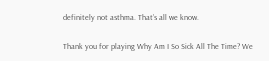definitely not asthma. That’s all we know.

Thank you for playing Why Am I So Sick All The Time? We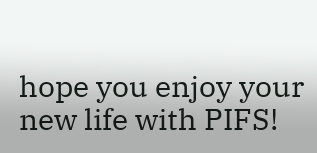hope you enjoy your new life with PIFS!